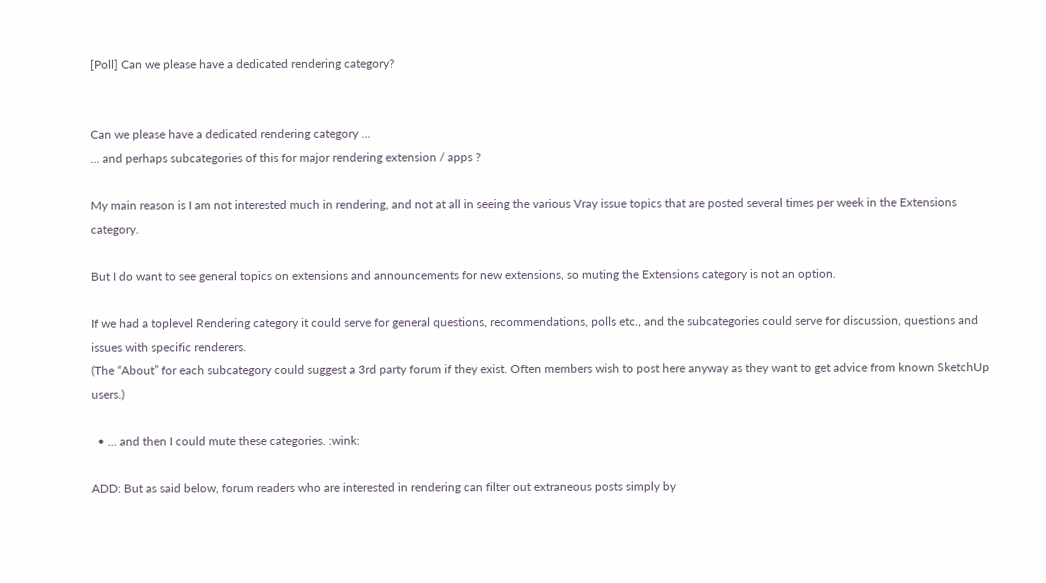[Poll] Can we please have a dedicated rendering category?


Can we please have a dedicated rendering category …
… and perhaps subcategories of this for major rendering extension / apps ?

My main reason is I am not interested much in rendering, and not at all in seeing the various Vray issue topics that are posted several times per week in the Extensions category.

But I do want to see general topics on extensions and announcements for new extensions, so muting the Extensions category is not an option.

If we had a toplevel Rendering category it could serve for general questions, recommendations, polls etc., and the subcategories could serve for discussion, questions and issues with specific renderers.
(The “About” for each subcategory could suggest a 3rd party forum if they exist. Often members wish to post here anyway as they want to get advice from known SketchUp users.)

  • … and then I could mute these categories. :wink:

ADD: But as said below, forum readers who are interested in rendering can filter out extraneous posts simply by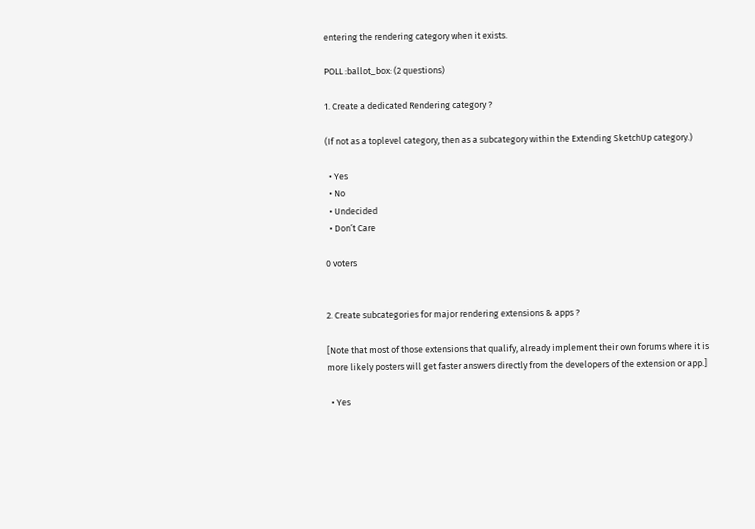entering the rendering category when it exists.

POLL :ballot_box: (2 questions)

1. Create a dedicated Rendering category ?

(If not as a toplevel category, then as a subcategory within the Extending SketchUp category.)

  • Yes
  • No
  • Undecided
  • Don’t Care

0 voters


2. Create subcategories for major rendering extensions & apps ?

[Note that most of those extensions that qualify, already implement their own forums where it is more likely posters will get faster answers directly from the developers of the extension or app.]

  • Yes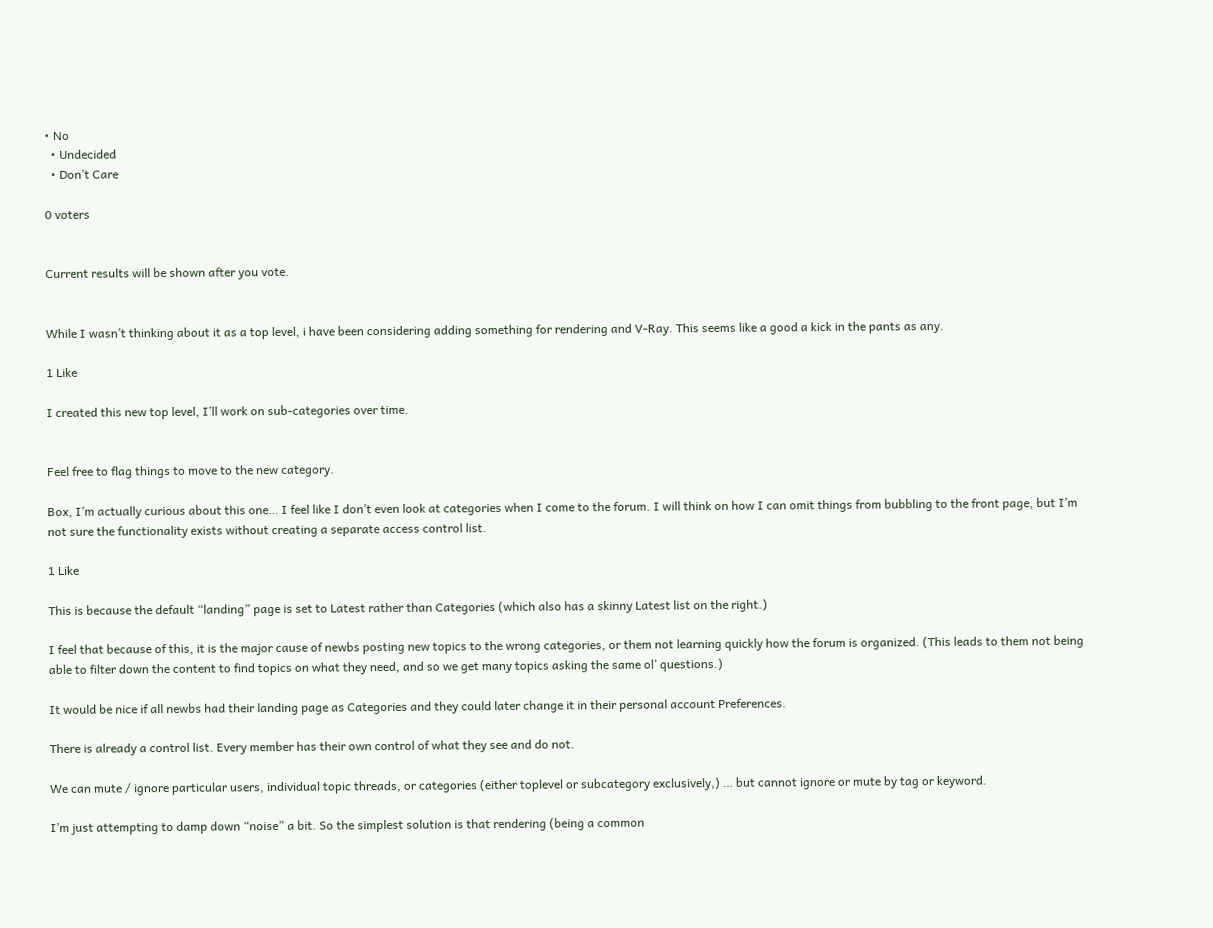• No
  • Undecided
  • Don’t Care

0 voters


Current results will be shown after you vote.


While I wasn’t thinking about it as a top level, i have been considering adding something for rendering and V-Ray. This seems like a good a kick in the pants as any.

1 Like

I created this new top level, I’ll work on sub-categories over time.


Feel free to flag things to move to the new category.

Box, I’m actually curious about this one… I feel like I don’t even look at categories when I come to the forum. I will think on how I can omit things from bubbling to the front page, but I’m not sure the functionality exists without creating a separate access control list.

1 Like

This is because the default “landing” page is set to Latest rather than Categories (which also has a skinny Latest list on the right.)

I feel that because of this, it is the major cause of newbs posting new topics to the wrong categories, or them not learning quickly how the forum is organized. (This leads to them not being able to filter down the content to find topics on what they need, and so we get many topics asking the same ol’ questions.)

It would be nice if all newbs had their landing page as Categories and they could later change it in their personal account Preferences.

There is already a control list. Every member has their own control of what they see and do not.

We can mute / ignore particular users, individual topic threads, or categories (either toplevel or subcategory exclusively,) … but cannot ignore or mute by tag or keyword.

I’m just attempting to damp down “noise” a bit. So the simplest solution is that rendering (being a common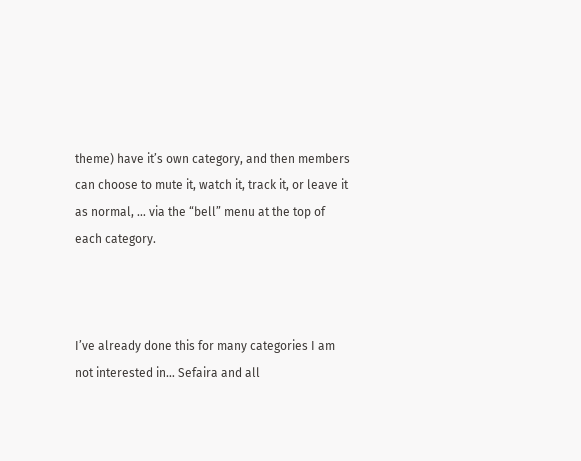theme) have it’s own category, and then members can choose to mute it, watch it, track it, or leave it as normal, … via the “bell” menu at the top of each category.



I’ve already done this for many categories I am not interested in… Sefaira and all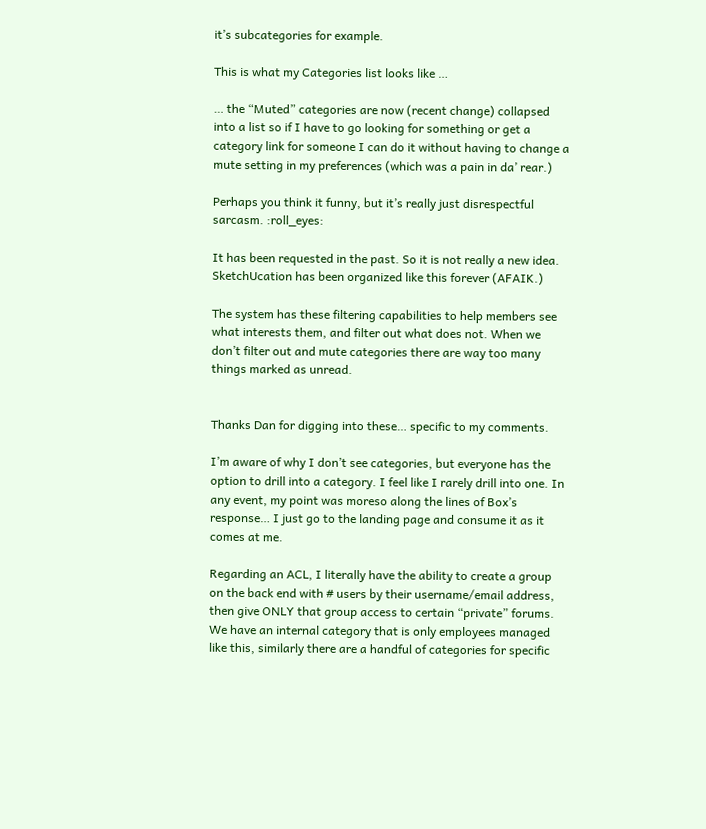it’s subcategories for example.

This is what my Categories list looks like …

… the “Muted” categories are now (recent change) collapsed into a list so if I have to go looking for something or get a category link for someone I can do it without having to change a mute setting in my preferences (which was a pain in da’ rear.)

Perhaps you think it funny, but it’s really just disrespectful sarcasm. :roll_eyes:

It has been requested in the past. So it is not really a new idea.
SketchUcation has been organized like this forever (AFAIK.)

The system has these filtering capabilities to help members see what interests them, and filter out what does not. When we don’t filter out and mute categories there are way too many things marked as unread.


Thanks Dan for digging into these… specific to my comments.

I’m aware of why I don’t see categories, but everyone has the option to drill into a category. I feel like I rarely drill into one. In any event, my point was moreso along the lines of Box’s response… I just go to the landing page and consume it as it comes at me.

Regarding an ACL, I literally have the ability to create a group on the back end with # users by their username/email address, then give ONLY that group access to certain “private” forums. We have an internal category that is only employees managed like this, similarly there are a handful of categories for specific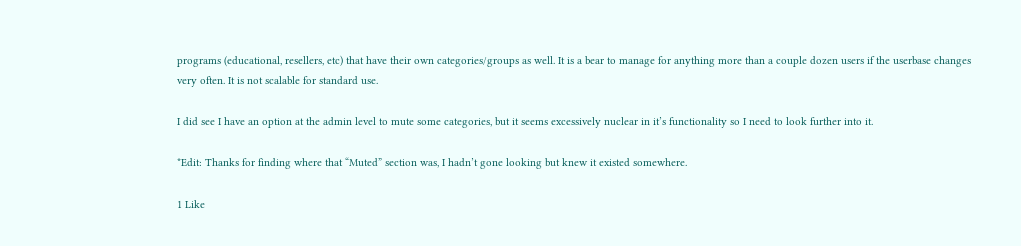programs (educational, resellers, etc) that have their own categories/groups as well. It is a bear to manage for anything more than a couple dozen users if the userbase changes very often. It is not scalable for standard use.

I did see I have an option at the admin level to mute some categories, but it seems excessively nuclear in it’s functionality so I need to look further into it.

*Edit: Thanks for finding where that “Muted” section was, I hadn’t gone looking but knew it existed somewhere.

1 Like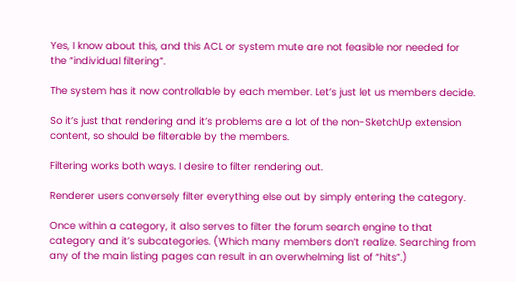Yes, I know about this, and this ACL or system mute are not feasible nor needed for the “individual filtering”.

The system has it now controllable by each member. Let’s just let us members decide.

So it’s just that rendering and it’s problems are a lot of the non-SketchUp extension content, so should be filterable by the members.

Filtering works both ways. I desire to filter rendering out.

Renderer users conversely filter everything else out by simply entering the category.

Once within a category, it also serves to filter the forum search engine to that category and it’s subcategories. (Which many members don’t realize. Searching from any of the main listing pages can result in an overwhelming list of “hits”.)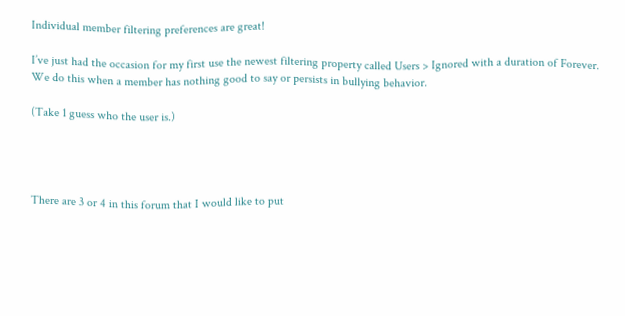Individual member filtering preferences are great!

I’ve just had the occasion for my first use the newest filtering property called Users > Ignored with a duration of Forever. We do this when a member has nothing good to say or persists in bullying behavior.

(Take 1 guess who the user is.)




There are 3 or 4 in this forum that I would like to put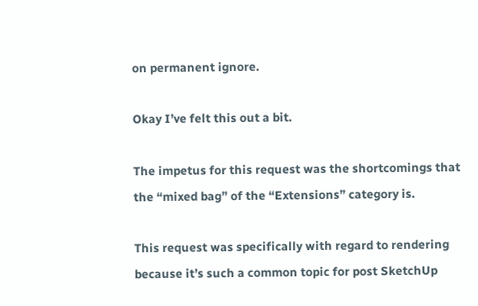on permanent ignore.

Okay I’ve felt this out a bit.

The impetus for this request was the shortcomings that the “mixed bag” of the “Extensions” category is.

This request was specifically with regard to rendering because it’s such a common topic for post SketchUp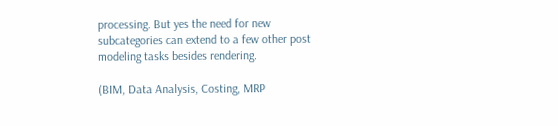processing. But yes the need for new subcategories can extend to a few other post modeling tasks besides rendering.

(BIM, Data Analysis, Costing, MRP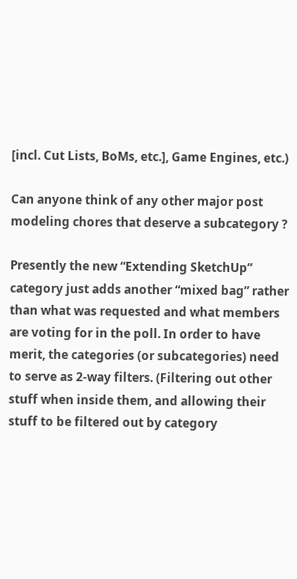[incl. Cut Lists, BoMs, etc.], Game Engines, etc.)

Can anyone think of any other major post modeling chores that deserve a subcategory ?

Presently the new “Extending SketchUp” category just adds another “mixed bag” rather than what was requested and what members are voting for in the poll. In order to have merit, the categories (or subcategories) need to serve as 2-way filters. (Filtering out other stuff when inside them, and allowing their stuff to be filtered out by category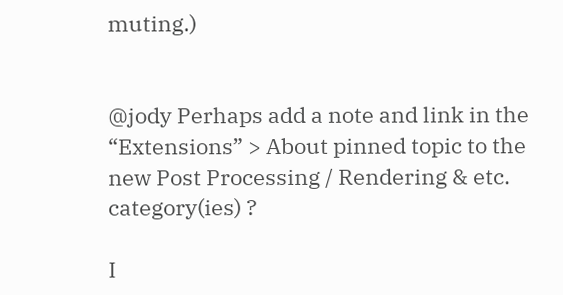muting.)


@jody Perhaps add a note and link in the “Extensions” > About pinned topic to the new Post Processing / Rendering & etc. category(ies) ?

I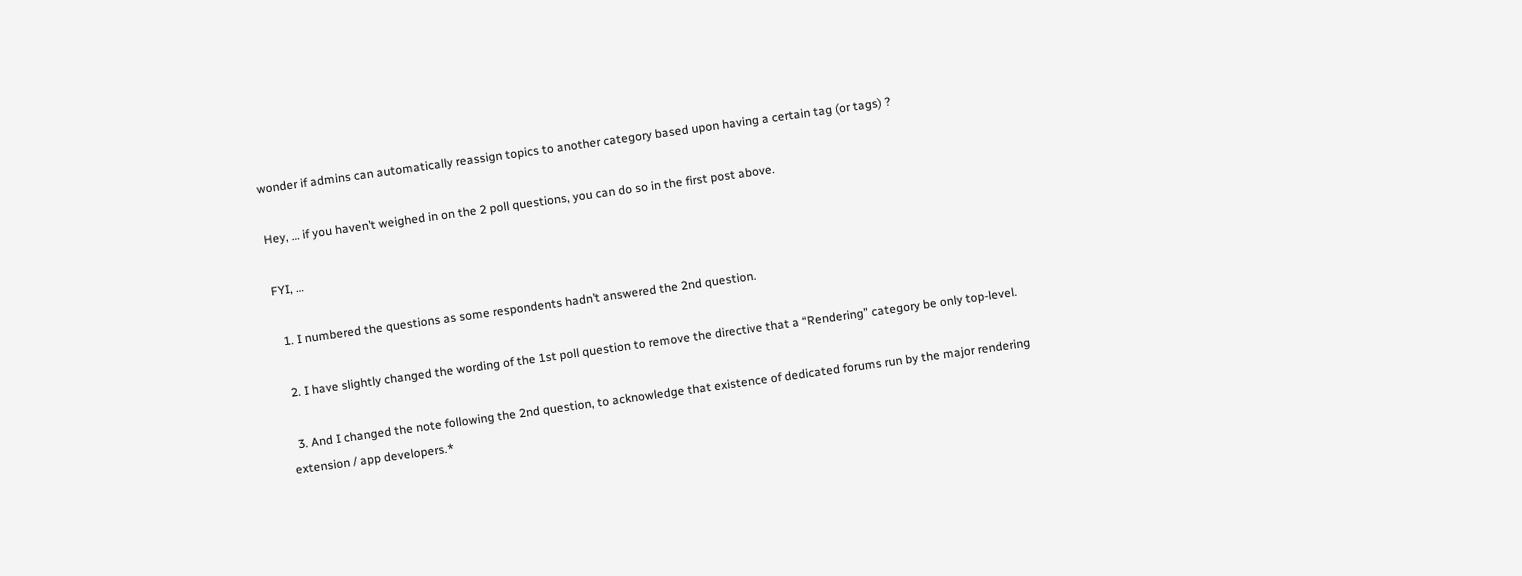wonder if admins can automatically reassign topics to another category based upon having a certain tag (or tags) ?

Hey, … if you haven’t weighed in on the 2 poll questions, you can do so in the first post above.

FYI, …

  1. I numbered the questions as some respondents hadn’t answered the 2nd question.

  2. I have slightly changed the wording of the 1st poll question to remove the directive that a “Rendering” category be only top-level.

  3. And I changed the note following the 2nd question, to acknowledge that existence of dedicated forums run by the major rendering extension / app developers.*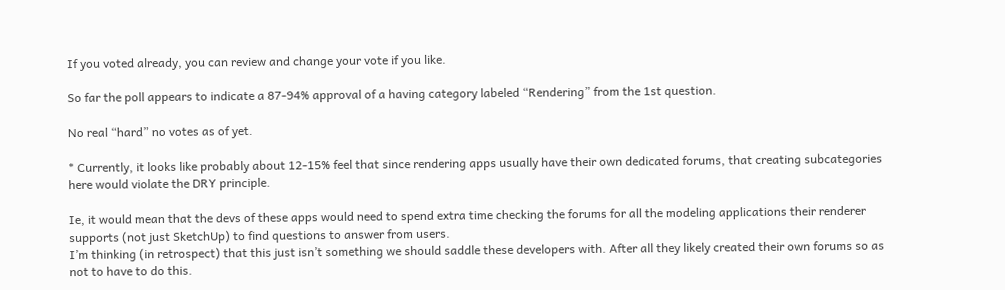If you voted already, you can review and change your vote if you like.

So far the poll appears to indicate a 87-94% approval of a having category labeled “Rendering” from the 1st question.

No real “hard” no votes as of yet.

* Currently, it looks like probably about 12-15% feel that since rendering apps usually have their own dedicated forums, that creating subcategories here would violate the DRY principle.

Ie, it would mean that the devs of these apps would need to spend extra time checking the forums for all the modeling applications their renderer supports (not just SketchUp) to find questions to answer from users.
I’m thinking (in retrospect) that this just isn’t something we should saddle these developers with. After all they likely created their own forums so as not to have to do this.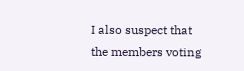I also suspect that the members voting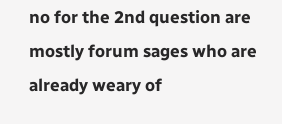no for the 2nd question are mostly forum sages who are already weary of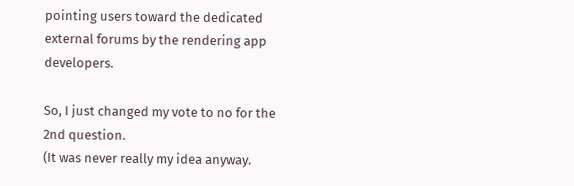pointing users toward the dedicated external forums by the rendering app developers.

So, I just changed my vote to no for the 2nd question.
(It was never really my idea anyway.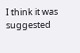I think it was suggested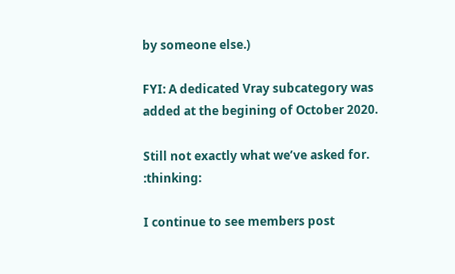by someone else.)

FYI: A dedicated Vray subcategory was added at the begining of October 2020.

Still not exactly what we’ve asked for. :thinking:

I continue to see members post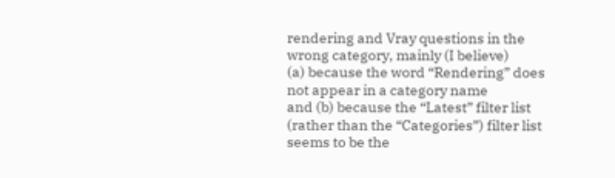rendering and Vray questions in the wrong category, mainly (I believe)
(a) because the word “Rendering” does not appear in a category name
and (b) because the “Latest” filter list (rather than the “Categories”) filter list seems to be the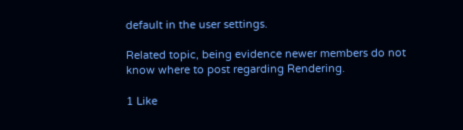default in the user settings.

Related topic, being evidence newer members do not know where to post regarding Rendering.

1 Like